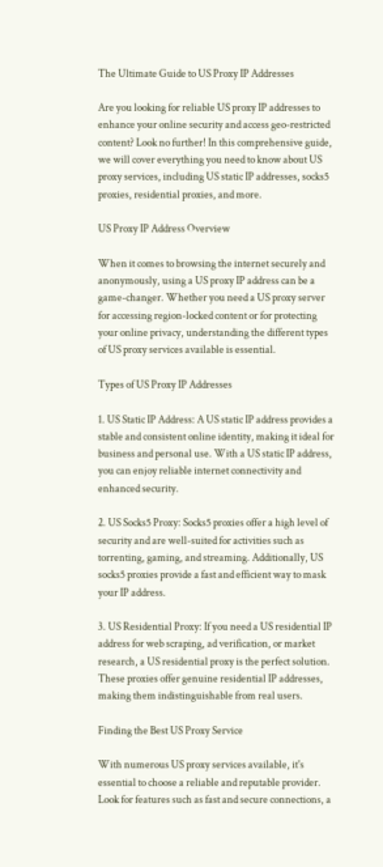The Ultimate Guide to US Proxy IP Addresses

Are you looking for reliable US proxy IP addresses to enhance your online security and access geo-restricted content? Look no further! In this comprehensive guide, we will cover everything you need to know about US proxy services, including US static IP addresses, socks5 proxies, residential proxies, and more.

US Proxy IP Address Overview

When it comes to browsing the internet securely and anonymously, using a US proxy IP address can be a game-changer. Whether you need a US proxy server for accessing region-locked content or for protecting your online privacy, understanding the different types of US proxy services available is essential.

Types of US Proxy IP Addresses

1. US Static IP Address: A US static IP address provides a stable and consistent online identity, making it ideal for business and personal use. With a US static IP address, you can enjoy reliable internet connectivity and enhanced security.

2. US Socks5 Proxy: Socks5 proxies offer a high level of security and are well-suited for activities such as torrenting, gaming, and streaming. Additionally, US socks5 proxies provide a fast and efficient way to mask your IP address.

3. US Residential Proxy: If you need a US residential IP address for web scraping, ad verification, or market research, a US residential proxy is the perfect solution. These proxies offer genuine residential IP addresses, making them indistinguishable from real users.

Finding the Best US Proxy Service

With numerous US proxy services available, it's essential to choose a reliable and reputable provider. Look for features such as fast and secure connections, a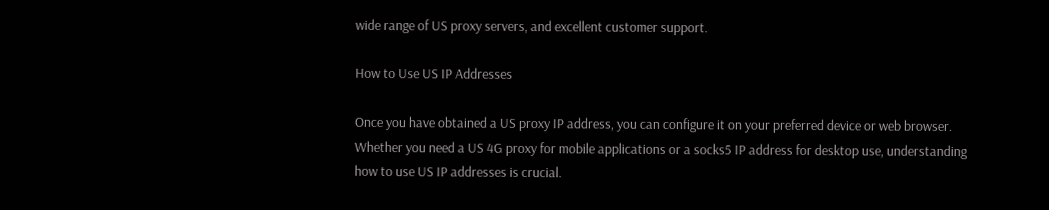wide range of US proxy servers, and excellent customer support.

How to Use US IP Addresses

Once you have obtained a US proxy IP address, you can configure it on your preferred device or web browser. Whether you need a US 4G proxy for mobile applications or a socks5 IP address for desktop use, understanding how to use US IP addresses is crucial.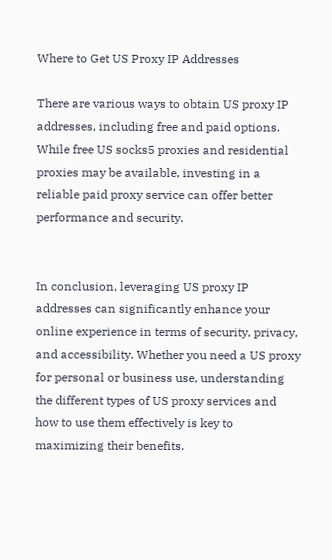Where to Get US Proxy IP Addresses

There are various ways to obtain US proxy IP addresses, including free and paid options. While free US socks5 proxies and residential proxies may be available, investing in a reliable paid proxy service can offer better performance and security.


In conclusion, leveraging US proxy IP addresses can significantly enhance your online experience in terms of security, privacy, and accessibility. Whether you need a US proxy for personal or business use, understanding the different types of US proxy services and how to use them effectively is key to maximizing their benefits.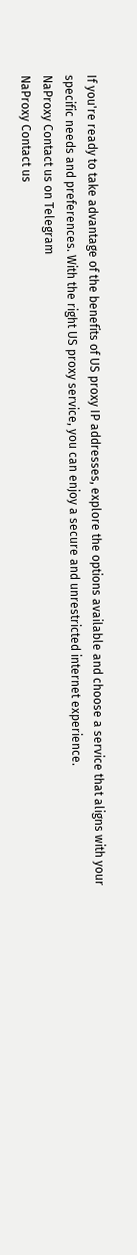If you're ready to take advantage of the benefits of US proxy IP addresses, explore the options available and choose a service that aligns with your specific needs and preferences. With the right US proxy service, you can enjoy a secure and unrestricted internet experience.
NaProxy Contact us on Telegram
NaProxy Contact us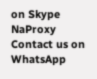on Skype
NaProxy Contact us on WhatsApp